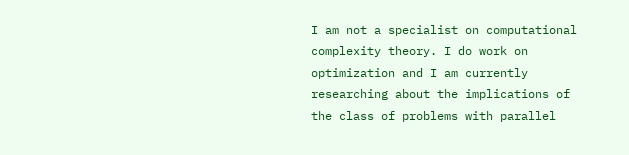I am not a specialist on computational complexity theory. I do work on optimization and I am currently researching about the implications of the class of problems with parallel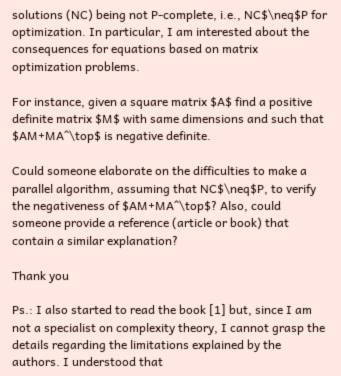solutions (NC) being not P-complete, i.e., NC$\neq$P for optimization. In particular, I am interested about the consequences for equations based on matrix optimization problems.

For instance, given a square matrix $A$ find a positive definite matrix $M$ with same dimensions and such that $AM+MA^\top$ is negative definite.

Could someone elaborate on the difficulties to make a parallel algorithm, assuming that NC$\neq$P, to verify the negativeness of $AM+MA^\top$? Also, could someone provide a reference (article or book) that contain a similar explanation?

Thank you

Ps.: I also started to read the book [1] but, since I am not a specialist on complexity theory, I cannot grasp the details regarding the limitations explained by the authors. I understood that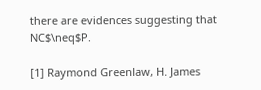there are evidences suggesting that NC$\neq$P.

[1] Raymond Greenlaw, H. James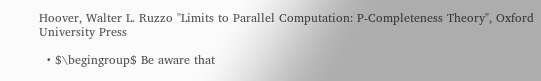Hoover, Walter L. Ruzzo "Limits to Parallel Computation: P-Completeness Theory", Oxford University Press

  • $\begingroup$ Be aware that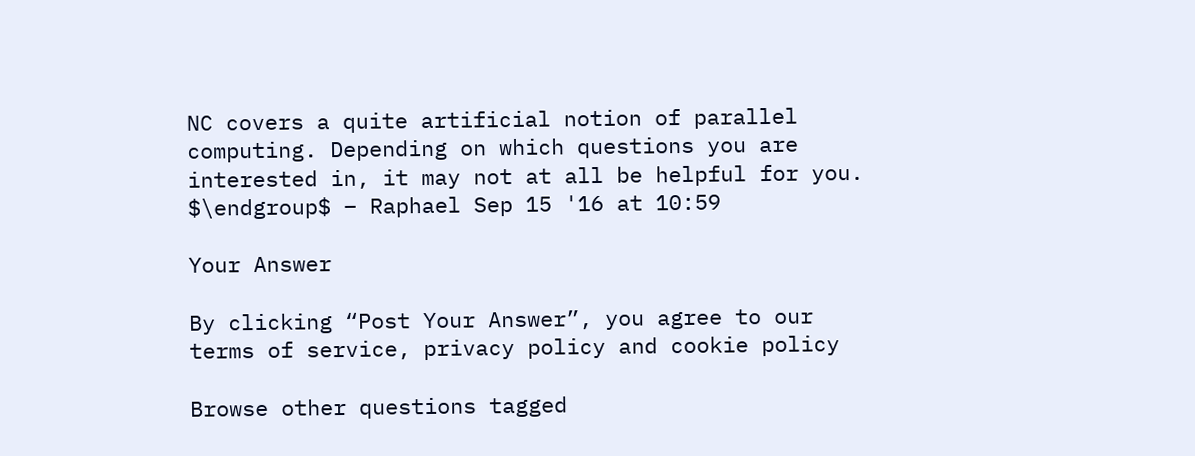NC covers a quite artificial notion of parallel computing. Depending on which questions you are interested in, it may not at all be helpful for you. $\endgroup$ – Raphael Sep 15 '16 at 10:59

Your Answer

By clicking “Post Your Answer”, you agree to our terms of service, privacy policy and cookie policy

Browse other questions tagged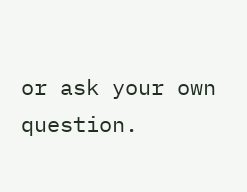or ask your own question.